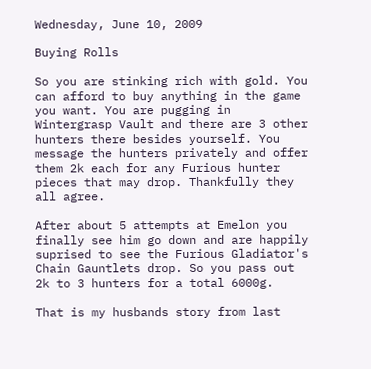Wednesday, June 10, 2009

Buying Rolls

So you are stinking rich with gold. You can afford to buy anything in the game you want. You are pugging in Wintergrasp Vault and there are 3 other hunters there besides yourself. You message the hunters privately and offer them 2k each for any Furious hunter pieces that may drop. Thankfully they all agree.

After about 5 attempts at Emelon you finally see him go down and are happily suprised to see the Furious Gladiator's Chain Gauntlets drop. So you pass out 2k to 3 hunters for a total 6000g.

That is my husbands story from last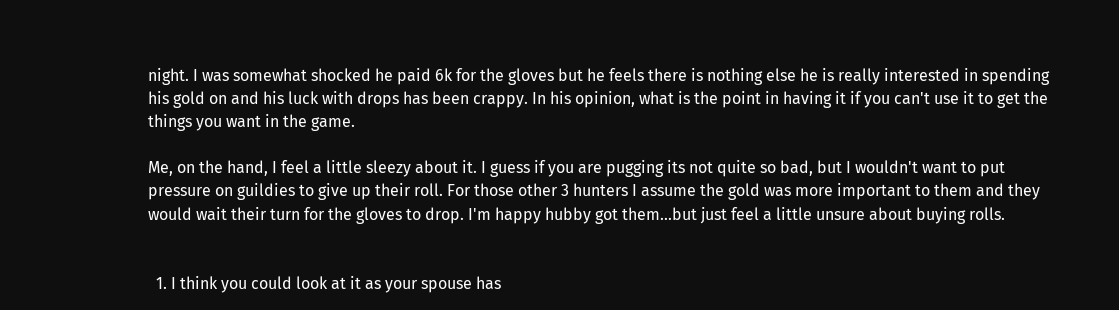night. I was somewhat shocked he paid 6k for the gloves but he feels there is nothing else he is really interested in spending his gold on and his luck with drops has been crappy. In his opinion, what is the point in having it if you can't use it to get the things you want in the game.

Me, on the hand, I feel a little sleezy about it. I guess if you are pugging its not quite so bad, but I wouldn't want to put pressure on guildies to give up their roll. For those other 3 hunters I assume the gold was more important to them and they would wait their turn for the gloves to drop. I'm happy hubby got them...but just feel a little unsure about buying rolls.


  1. I think you could look at it as your spouse has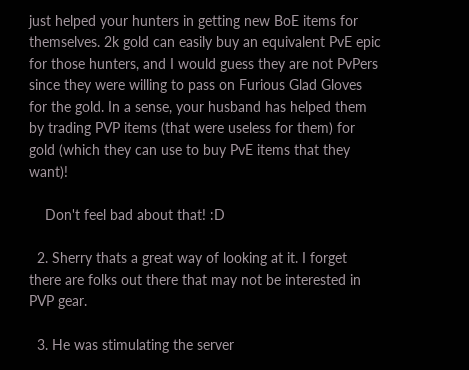just helped your hunters in getting new BoE items for themselves. 2k gold can easily buy an equivalent PvE epic for those hunters, and I would guess they are not PvPers since they were willing to pass on Furious Glad Gloves for the gold. In a sense, your husband has helped them by trading PVP items (that were useless for them) for gold (which they can use to buy PvE items that they want)!

    Don't feel bad about that! :D

  2. Sherry thats a great way of looking at it. I forget there are folks out there that may not be interested in PVP gear.

  3. He was stimulating the server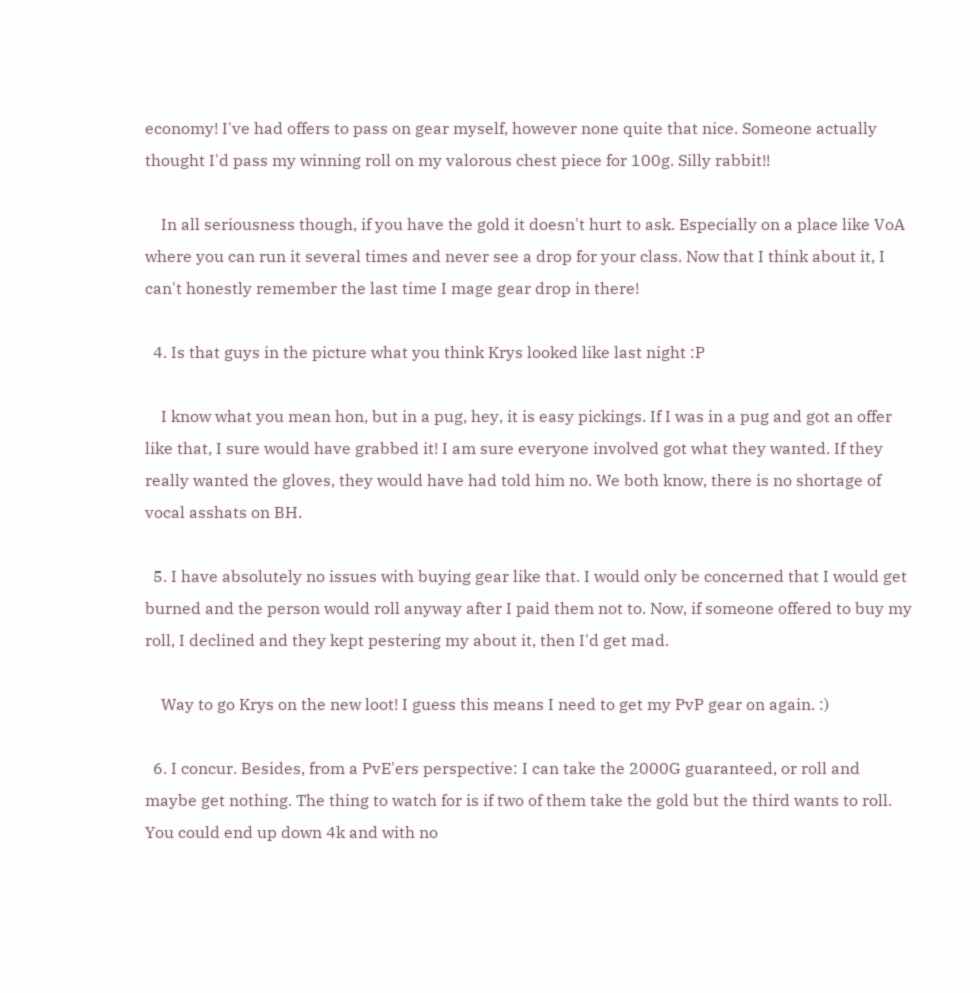economy! I've had offers to pass on gear myself, however none quite that nice. Someone actually thought I'd pass my winning roll on my valorous chest piece for 100g. Silly rabbit!!

    In all seriousness though, if you have the gold it doesn't hurt to ask. Especially on a place like VoA where you can run it several times and never see a drop for your class. Now that I think about it, I can't honestly remember the last time I mage gear drop in there!

  4. Is that guys in the picture what you think Krys looked like last night :P

    I know what you mean hon, but in a pug, hey, it is easy pickings. If I was in a pug and got an offer like that, I sure would have grabbed it! I am sure everyone involved got what they wanted. If they really wanted the gloves, they would have had told him no. We both know, there is no shortage of vocal asshats on BH.

  5. I have absolutely no issues with buying gear like that. I would only be concerned that I would get burned and the person would roll anyway after I paid them not to. Now, if someone offered to buy my roll, I declined and they kept pestering my about it, then I'd get mad.

    Way to go Krys on the new loot! I guess this means I need to get my PvP gear on again. :)

  6. I concur. Besides, from a PvE'ers perspective: I can take the 2000G guaranteed, or roll and maybe get nothing. The thing to watch for is if two of them take the gold but the third wants to roll. You could end up down 4k and with no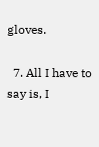gloves.

  7. All I have to say is, I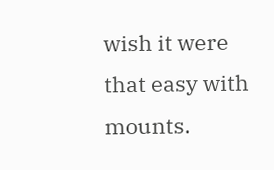wish it were that easy with mounts.